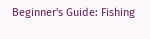Beginner's Guide: Fishing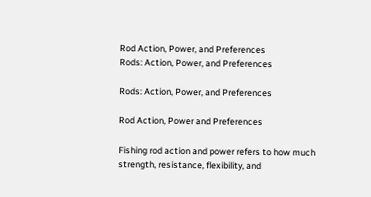Rod Action, Power, and Preferences
Rods: Action, Power, and Preferences

Rods: Action, Power, and Preferences

Rod Action, Power and Preferences

Fishing rod action and power refers to how much strength, resistance, flexibility, and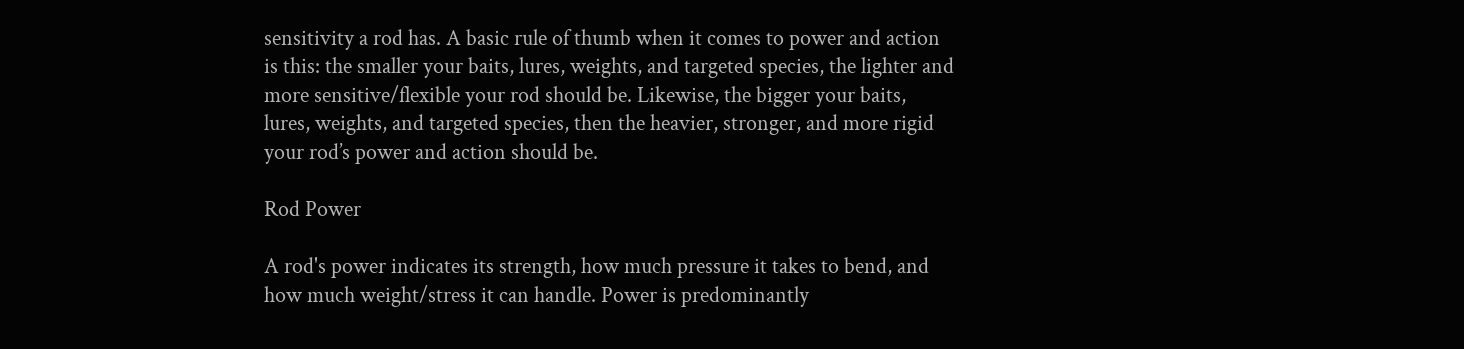sensitivity a rod has. A basic rule of thumb when it comes to power and action is this: the smaller your baits, lures, weights, and targeted species, the lighter and more sensitive/flexible your rod should be. Likewise, the bigger your baits, lures, weights, and targeted species, then the heavier, stronger, and more rigid your rod’s power and action should be.

Rod Power

A rod's power indicates its strength, how much pressure it takes to bend, and how much weight/stress it can handle. Power is predominantly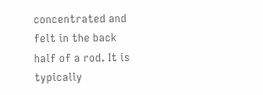concentrated and felt in the back half of a rod. It is typically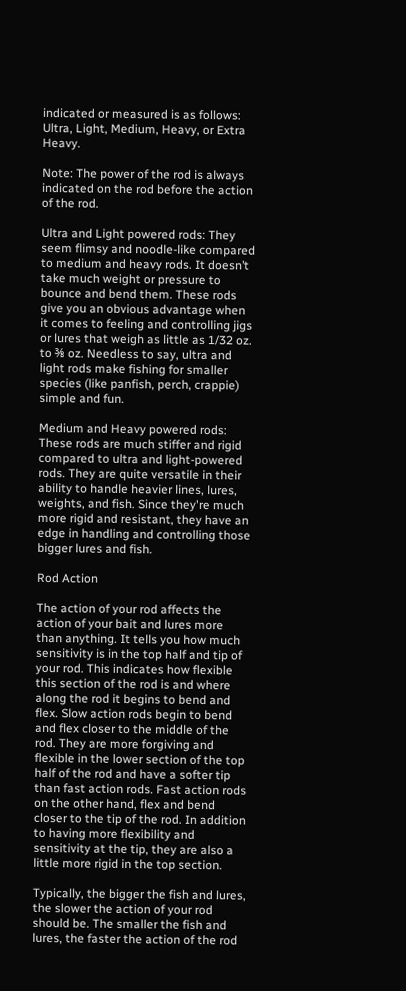indicated or measured is as follows: Ultra, Light, Medium, Heavy, or Extra Heavy.

Note: The power of the rod is always indicated on the rod before the action of the rod.

Ultra and Light powered rods: They seem flimsy and noodle-like compared to medium and heavy rods. It doesn’t take much weight or pressure to bounce and bend them. These rods give you an obvious advantage when it comes to feeling and controlling jigs or lures that weigh as little as 1/32 oz. to ⅜ oz. Needless to say, ultra and light rods make fishing for smaller species (like panfish, perch, crappie) simple and fun.

Medium and Heavy powered rods: These rods are much stiffer and rigid compared to ultra and light-powered rods. They are quite versatile in their ability to handle heavier lines, lures, weights, and fish. Since they're much more rigid and resistant, they have an edge in handling and controlling those bigger lures and fish.

Rod Action

The action of your rod affects the action of your bait and lures more than anything. It tells you how much sensitivity is in the top half and tip of your rod. This indicates how flexible this section of the rod is and where along the rod it begins to bend and flex. Slow action rods begin to bend and flex closer to the middle of the rod. They are more forgiving and flexible in the lower section of the top half of the rod and have a softer tip than fast action rods. Fast action rods on the other hand, flex and bend closer to the tip of the rod. In addition to having more flexibility and sensitivity at the tip, they are also a little more rigid in the top section.

Typically, the bigger the fish and lures, the slower the action of your rod should be. The smaller the fish and lures, the faster the action of the rod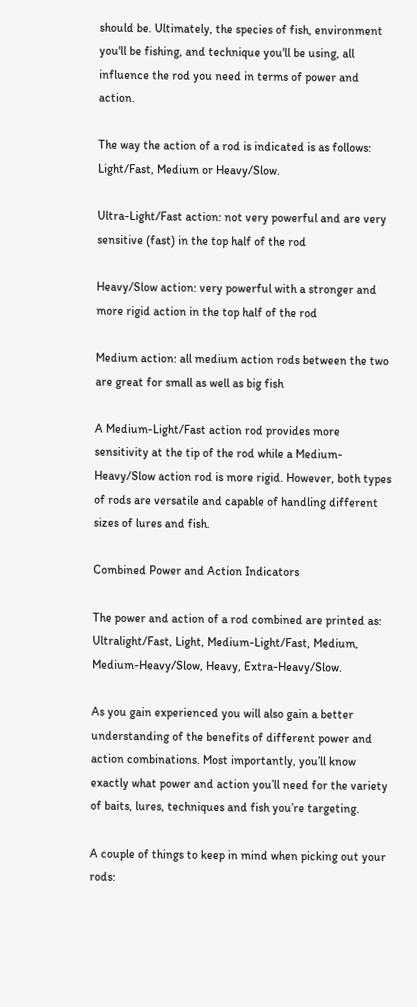should be. Ultimately, the species of fish, environment you'll be fishing, and technique you'll be using, all influence the rod you need in terms of power and action.

The way the action of a rod is indicated is as follows: Light/Fast, Medium or Heavy/Slow.

Ultra-Light/Fast action: not very powerful and are very sensitive (fast) in the top half of the rod

Heavy/Slow action: very powerful with a stronger and more rigid action in the top half of the rod

Medium action: all medium action rods between the two are great for small as well as big fish

A Medium-Light/Fast action rod provides more sensitivity at the tip of the rod while a Medium-Heavy/Slow action rod is more rigid. However, both types of rods are versatile and capable of handling different sizes of lures and fish.

Combined Power and Action Indicators

The power and action of a rod combined are printed as: Ultralight/Fast, Light, Medium-Light/Fast, Medium, Medium-Heavy/Slow, Heavy, Extra-Heavy/Slow.

As you gain experienced you will also gain a better understanding of the benefits of different power and action combinations. Most importantly, you’ll know exactly what power and action you’ll need for the variety of baits, lures, techniques and fish you’re targeting.

A couple of things to keep in mind when picking out your rods: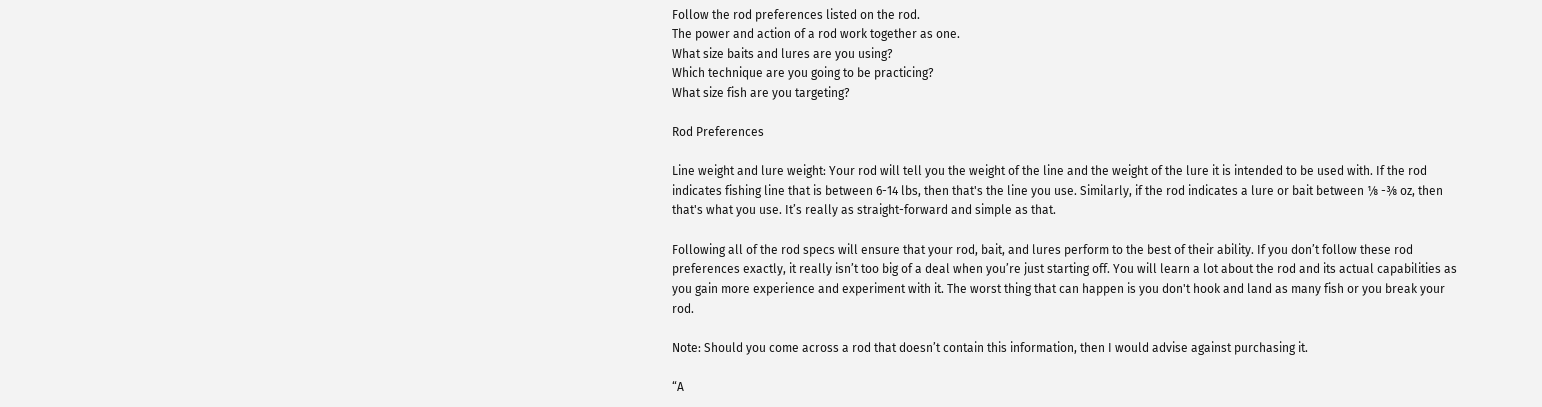Follow the rod preferences listed on the rod.
The power and action of a rod work together as one.
What size baits and lures are you using?
Which technique are you going to be practicing?
What size fish are you targeting?

Rod Preferences

Line weight and lure weight: Your rod will tell you the weight of the line and the weight of the lure it is intended to be used with. If the rod indicates fishing line that is between 6-14 lbs, then that's the line you use. Similarly, if the rod indicates a lure or bait between ⅛ -⅜ oz, then that's what you use. It’s really as straight-forward and simple as that.

Following all of the rod specs will ensure that your rod, bait, and lures perform to the best of their ability. If you don’t follow these rod preferences exactly, it really isn’t too big of a deal when you’re just starting off. You will learn a lot about the rod and its actual capabilities as you gain more experience and experiment with it. The worst thing that can happen is you don't hook and land as many fish or you break your rod.

Note: Should you come across a rod that doesn’t contain this information, then I would advise against purchasing it.

“A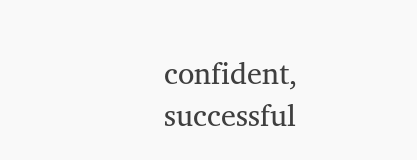confident, successful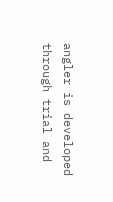angler is developed through trial and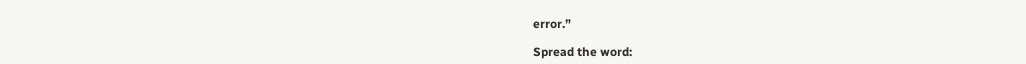error.”

Spread the word: